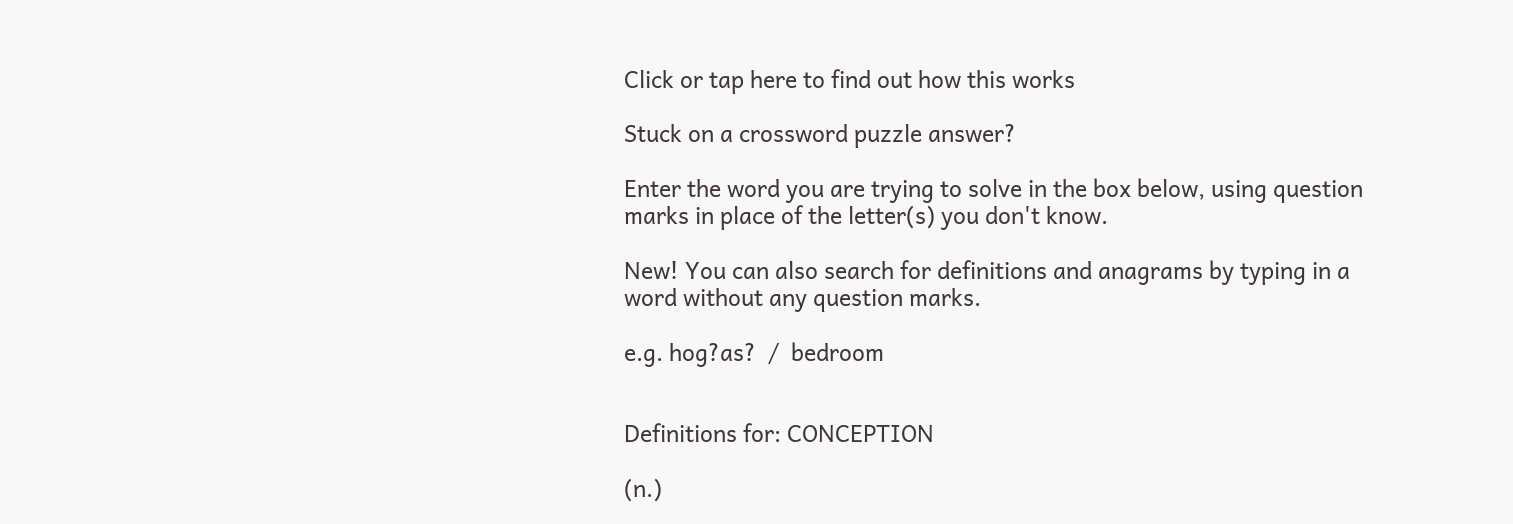Click or tap here to find out how this works

Stuck on a crossword puzzle answer?

Enter the word you are trying to solve in the box below, using question marks in place of the letter(s) you don't know.

New! You can also search for definitions and anagrams by typing in a word without any question marks.

e.g. hog?as?  /  bedroom


Definitions for: CONCEPTION

(n.)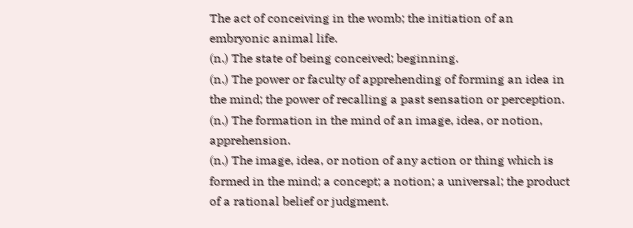The act of conceiving in the womb; the initiation of an embryonic animal life.
(n.) The state of being conceived; beginning.
(n.) The power or faculty of apprehending of forming an idea in the mind; the power of recalling a past sensation or perception.
(n.) The formation in the mind of an image, idea, or notion, apprehension.
(n.) The image, idea, or notion of any action or thing which is formed in the mind; a concept; a notion; a universal; the product of a rational belief or judgment.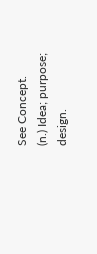See Concept.
(n.) Idea; purpose; design.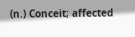(n.) Conceit; affected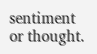sentiment or thought.